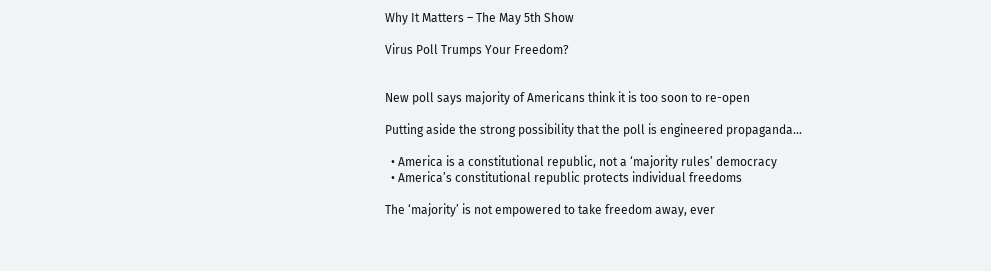Why It Matters – The May 5th Show

Virus Poll Trumps Your Freedom?


New poll says majority of Americans think it is too soon to re-open

Putting aside the strong possibility that the poll is engineered propaganda…

  • America is a constitutional republic, not a ‘majority rules’ democracy
  • America’s constitutional republic protects individual freedoms

The ‘majority’ is not empowered to take freedom away, ever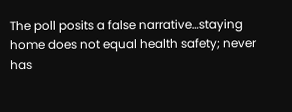The poll posits a false narrative…staying home does not equal health safety; never has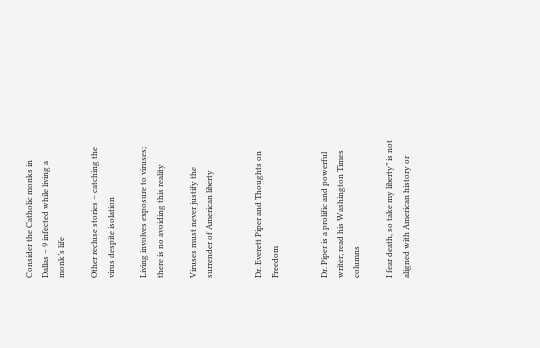Consider the Catholic monks in Dallas – 9 infected while living a monk’s life

Other recluse stories – catching the virus despite isolation

Living involves exposure to viruses; there is no avoiding this reality

Viruses must never justify the surrender of American liberty


Dr. Everett Piper and Thoughts on Freedom


Dr. Piper is a prolific and powerful writer; read his Washington Times columns

I fear death, so take my liberty” is not aligned with American history or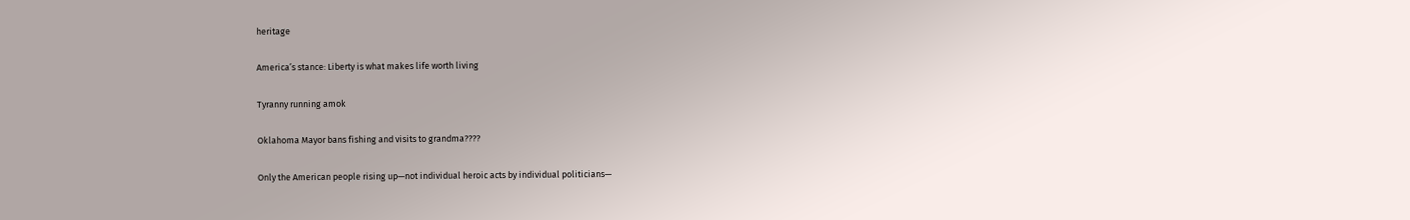heritage

America’s stance: Liberty is what makes life worth living

Tyranny running amok

Oklahoma Mayor bans fishing and visits to grandma????

Only the American people rising up—not individual heroic acts by individual politicians—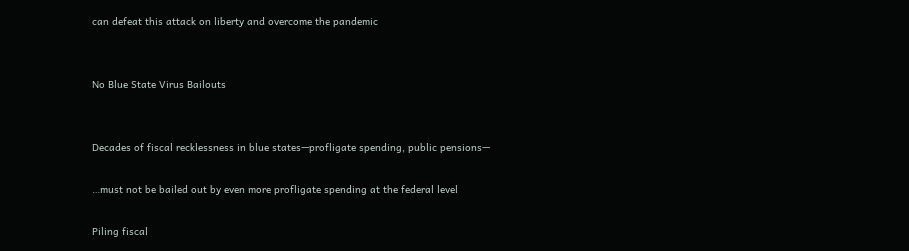can defeat this attack on liberty and overcome the pandemic


No Blue State Virus Bailouts


Decades of fiscal recklessness in blue states—profligate spending, public pensions—

…must not be bailed out by even more profligate spending at the federal level

Piling fiscal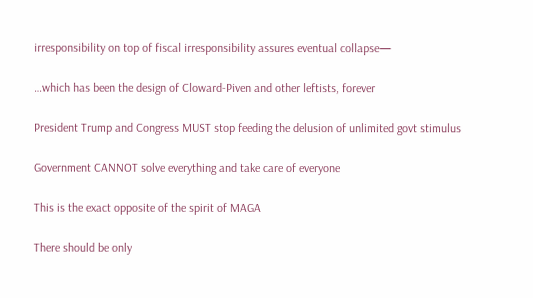irresponsibility on top of fiscal irresponsibility assures eventual collapse—

…which has been the design of Cloward-Piven and other leftists, forever

President Trump and Congress MUST stop feeding the delusion of unlimited govt stimulus

Government CANNOT solve everything and take care of everyone

This is the exact opposite of the spirit of MAGA

There should be only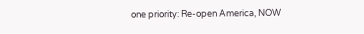one priority: Re-open America, NOW